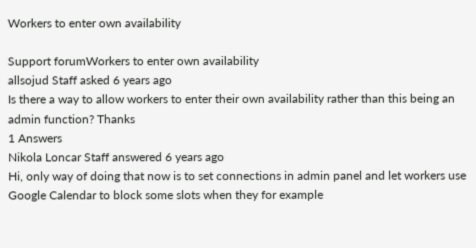Workers to enter own availability

Support forumWorkers to enter own availability
allsojud Staff asked 6 years ago
Is there a way to allow workers to enter their own availability rather than this being an admin function? Thanks
1 Answers
Nikola Loncar Staff answered 6 years ago
Hi, only way of doing that now is to set connections in admin panel and let workers use Google Calendar to block some slots when they for example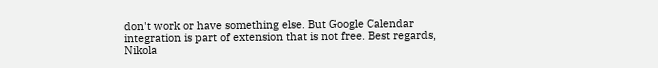don't work or have something else. But Google Calendar integration is part of extension that is not free. Best regards, Nikola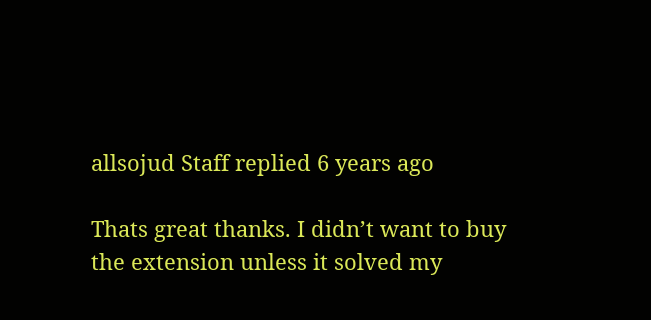allsojud Staff replied 6 years ago

Thats great thanks. I didn’t want to buy the extension unless it solved my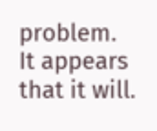problem. It appears that it will.